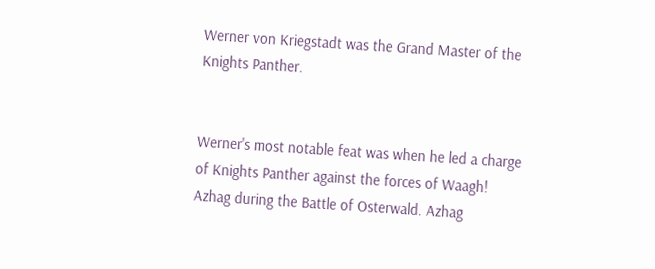Werner von Kriegstadt was the Grand Master of the Knights Panther.


Werner's most notable feat was when he led a charge of Knights Panther against the forces of Waagh! Azhag during the Battle of Osterwald. Azhag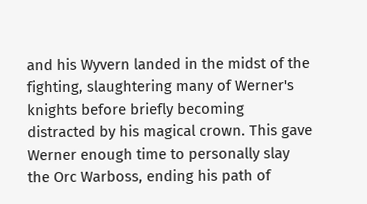and his Wyvern landed in the midst of the fighting, slaughtering many of Werner's knights before briefly becoming distracted by his magical crown. This gave Werner enough time to personally slay the Orc Warboss, ending his path of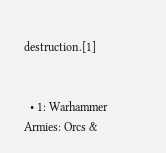destruction.[1]


  • 1: Warhammer Armies: Orcs &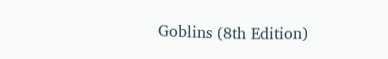Goblins (8th Edition)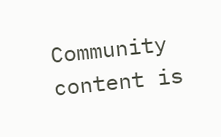Community content is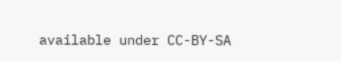available under CC-BY-SA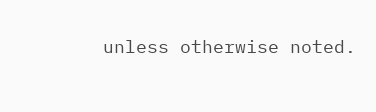unless otherwise noted.